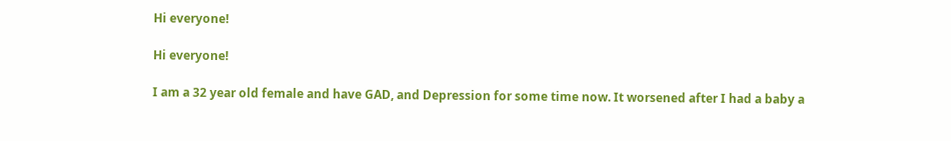Hi everyone!

Hi everyone!

I am a 32 year old female and have GAD, and Depression for some time now. It worsened after I had a baby a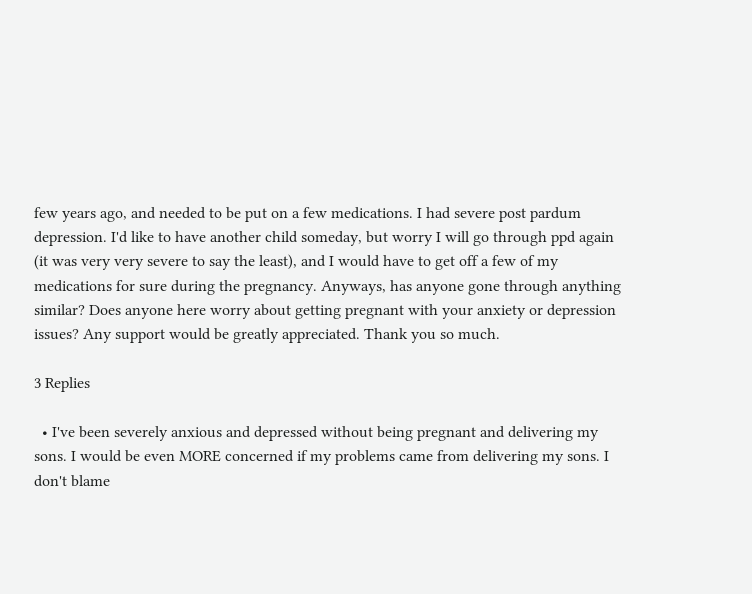few years ago, and needed to be put on a few medications. I had severe post pardum depression. I'd like to have another child someday, but worry I will go through ppd again (it was very very severe to say the least), and I would have to get off a few of my medications for sure during the pregnancy. Anyways, has anyone gone through anything similar? Does anyone here worry about getting pregnant with your anxiety or depression issues? Any support would be greatly appreciated. Thank you so much.

3 Replies

  • I've been severely anxious and depressed without being pregnant and delivering my sons. I would be even MORE concerned if my problems came from delivering my sons. I don't blame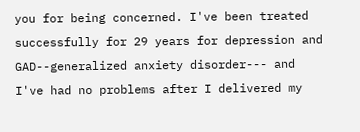you for being concerned. I've been treated successfully for 29 years for depression and GAD--generalized anxiety disorder--- and I've had no problems after I delivered my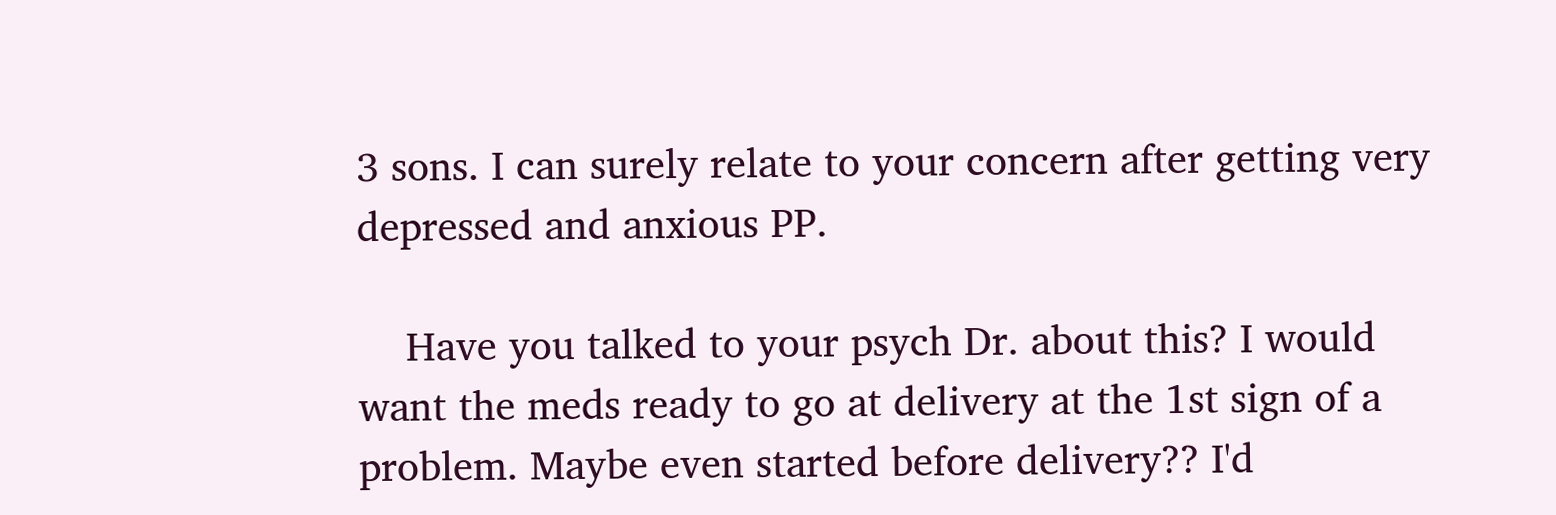3 sons. I can surely relate to your concern after getting very depressed and anxious PP.

    Have you talked to your psych Dr. about this? I would want the meds ready to go at delivery at the 1st sign of a problem. Maybe even started before delivery?? I'd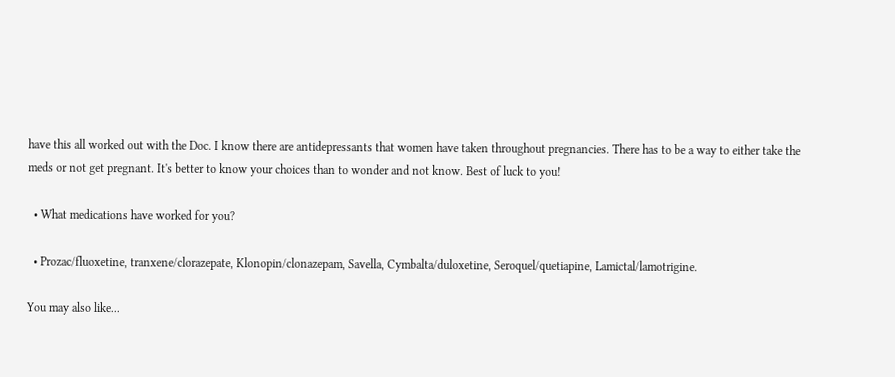have this all worked out with the Doc. I know there are antidepressants that women have taken throughout pregnancies. There has to be a way to either take the meds or not get pregnant. It's better to know your choices than to wonder and not know. Best of luck to you!

  • What medications have worked for you?

  • Prozac/fluoxetine, tranxene/clorazepate, Klonopin/clonazepam, Savella, Cymbalta/duloxetine, Seroquel/quetiapine, Lamictal/lamotrigine.

You may also like...